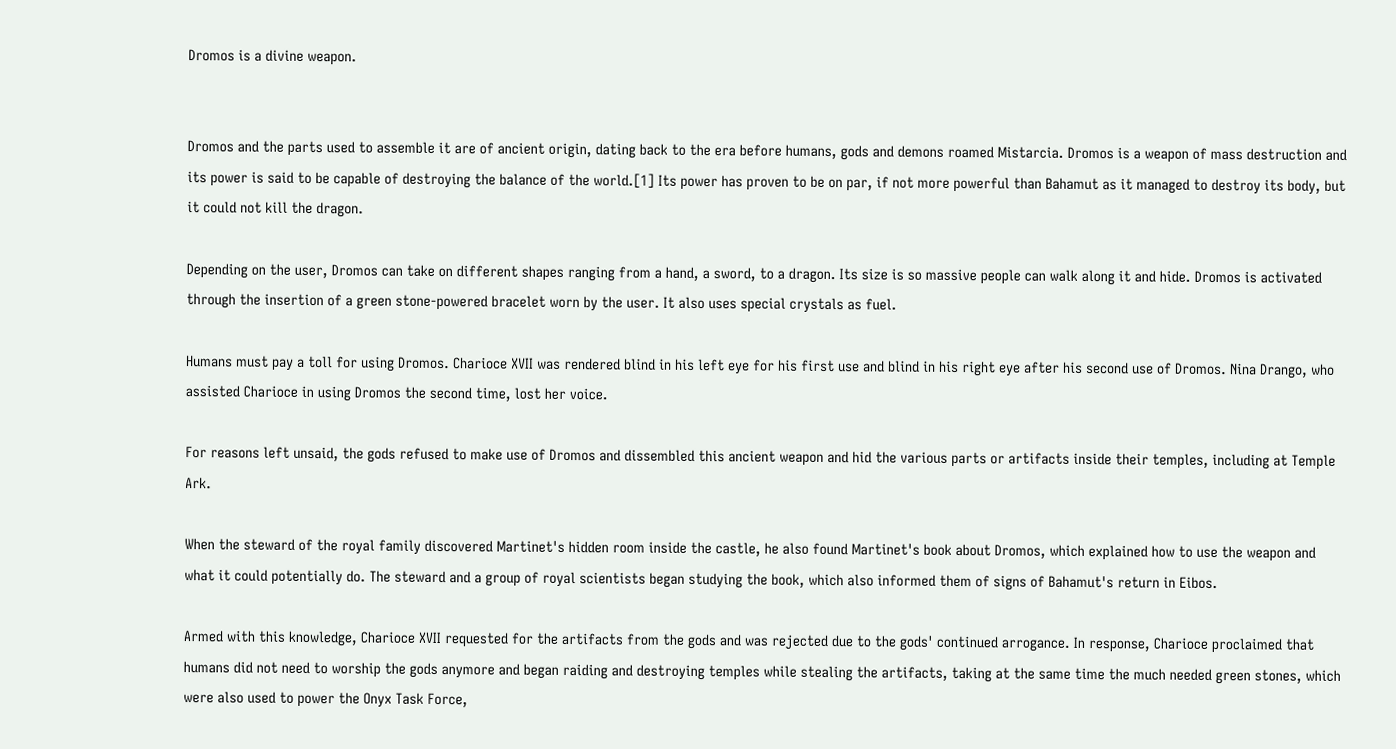Dromos is a divine weapon.


Dromos and the parts used to assemble it are of ancient origin, dating back to the era before humans, gods and demons roamed Mistarcia. Dromos is a weapon of mass destruction and its power is said to be capable of destroying the balance of the world.[1] Its power has proven to be on par, if not more powerful than Bahamut as it managed to destroy its body, but it could not kill the dragon.

Depending on the user, Dromos can take on different shapes ranging from a hand, a sword, to a dragon. Its size is so massive people can walk along it and hide. Dromos is activated through the insertion of a green stone-powered bracelet worn by the user. It also uses special crystals as fuel.

Humans must pay a toll for using Dromos. Charioce XVII was rendered blind in his left eye for his first use and blind in his right eye after his second use of Dromos. Nina Drango, who assisted Charioce in using Dromos the second time, lost her voice.

For reasons left unsaid, the gods refused to make use of Dromos and dissembled this ancient weapon and hid the various parts or artifacts inside their temples, including at Temple Ark.

When the steward of the royal family discovered Martinet's hidden room inside the castle, he also found Martinet's book about Dromos, which explained how to use the weapon and what it could potentially do. The steward and a group of royal scientists began studying the book, which also informed them of signs of Bahamut's return in Eibos.

Armed with this knowledge, Charioce XVII requested for the artifacts from the gods and was rejected due to the gods' continued arrogance. In response, Charioce proclaimed that humans did not need to worship the gods anymore and began raiding and destroying temples while stealing the artifacts, taking at the same time the much needed green stones, which were also used to power the Onyx Task Force,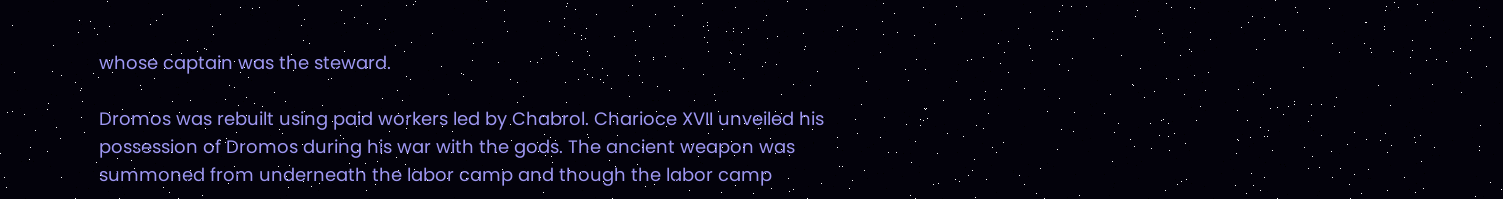whose captain was the steward.

Dromos was rebuilt using paid workers led by Chabrol. Charioce XVII unveiled his possession of Dromos during his war with the gods. The ancient weapon was summoned from underneath the labor camp and though the labor camp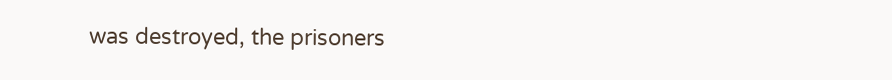was destroyed, the prisoners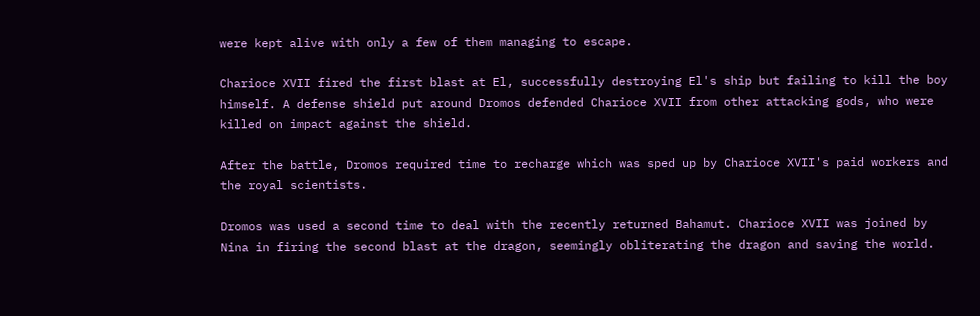were kept alive with only a few of them managing to escape.

Charioce XVII fired the first blast at El, successfully destroying El's ship but failing to kill the boy himself. A defense shield put around Dromos defended Charioce XVII from other attacking gods, who were killed on impact against the shield.

After the battle, Dromos required time to recharge which was sped up by Charioce XVII's paid workers and the royal scientists.

Dromos was used a second time to deal with the recently returned Bahamut. Charioce XVII was joined by Nina in firing the second blast at the dragon, seemingly obliterating the dragon and saving the world.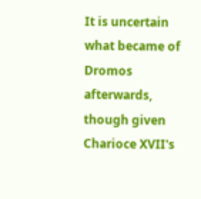It is uncertain what became of Dromos afterwards, though given Charioce XVII's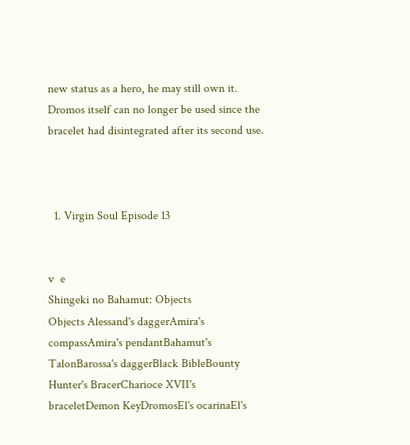new status as a hero, he may still own it. Dromos itself can no longer be used since the bracelet had disintegrated after its second use.



  1. Virgin Soul Episode 13


v  e
Shingeki no Bahamut: Objects
Objects Alessand's daggerAmira's compassAmira's pendantBahamut's TalonBarossa's daggerBlack BibleBounty Hunter's BracerCharioce XVII's braceletDemon KeyDromosEl's ocarinaEl's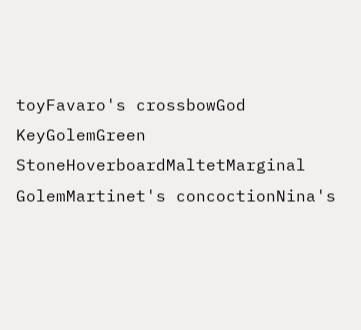toyFavaro's crossbowGod KeyGolemGreen StoneHoverboardMaltetMarginal GolemMartinet's concoctionNina's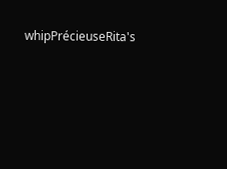whipPrécieuseRita's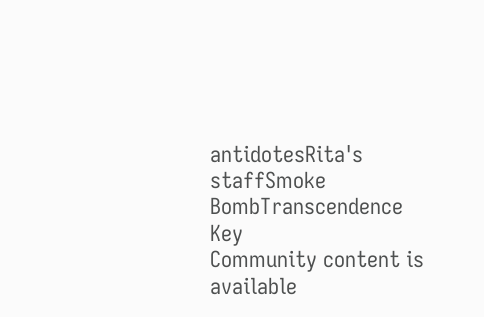antidotesRita's staffSmoke BombTranscendence Key
Community content is available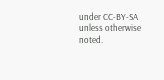under CC-BY-SA unless otherwise noted.